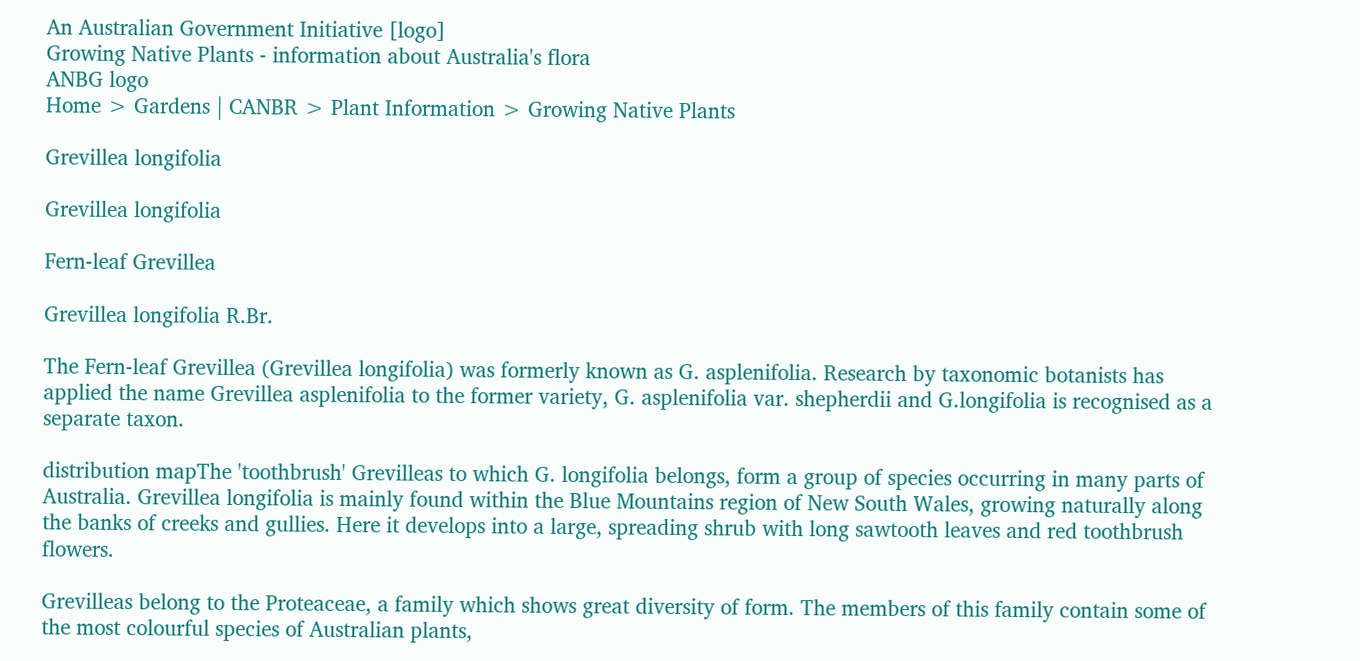An Australian Government Initiative [logo]
Growing Native Plants - information about Australia's flora
ANBG logo
Home > Gardens | CANBR > Plant Information > Growing Native Plants

Grevillea longifolia

Grevillea longifolia

Fern-leaf Grevillea

Grevillea longifolia R.Br.

The Fern-leaf Grevillea (Grevillea longifolia) was formerly known as G. asplenifolia. Research by taxonomic botanists has applied the name Grevillea asplenifolia to the former variety, G. asplenifolia var. shepherdii and G.longifolia is recognised as a separate taxon.

distribution mapThe 'toothbrush' Grevilleas to which G. longifolia belongs, form a group of species occurring in many parts of Australia. Grevillea longifolia is mainly found within the Blue Mountains region of New South Wales, growing naturally along the banks of creeks and gullies. Here it develops into a large, spreading shrub with long sawtooth leaves and red toothbrush flowers.

Grevilleas belong to the Proteaceae, a family which shows great diversity of form. The members of this family contain some of the most colourful species of Australian plants,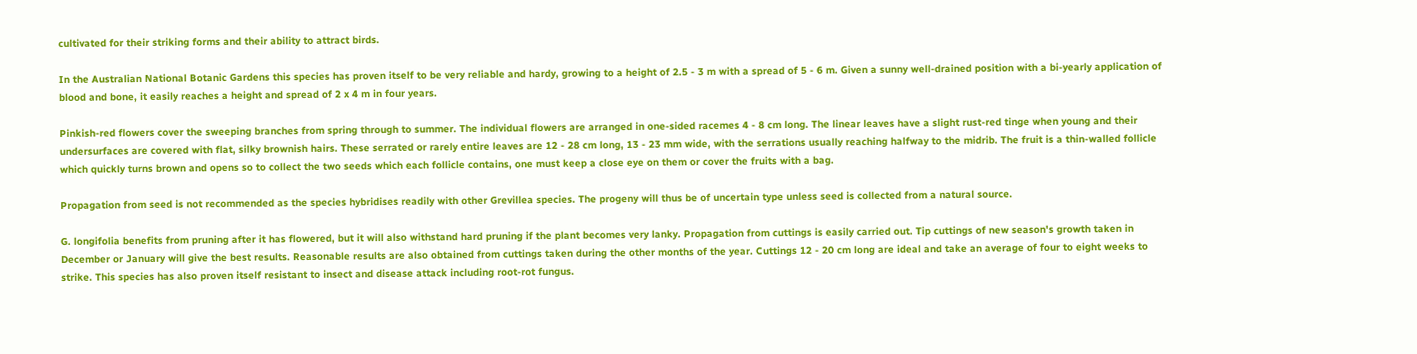cultivated for their striking forms and their ability to attract birds.

In the Australian National Botanic Gardens this species has proven itself to be very reliable and hardy, growing to a height of 2.5 - 3 m with a spread of 5 - 6 m. Given a sunny well-drained position with a bi-yearly application of blood and bone, it easily reaches a height and spread of 2 x 4 m in four years.

Pinkish-red flowers cover the sweeping branches from spring through to summer. The individual flowers are arranged in one-sided racemes 4 - 8 cm long. The linear leaves have a slight rust-red tinge when young and their undersurfaces are covered with flat, silky brownish hairs. These serrated or rarely entire leaves are 12 - 28 cm long, 13 - 23 mm wide, with the serrations usually reaching halfway to the midrib. The fruit is a thin-walled follicle which quickly turns brown and opens so to collect the two seeds which each follicle contains, one must keep a close eye on them or cover the fruits with a bag.

Propagation from seed is not recommended as the species hybridises readily with other Grevillea species. The progeny will thus be of uncertain type unless seed is collected from a natural source.

G. longifolia benefits from pruning after it has flowered, but it will also withstand hard pruning if the plant becomes very lanky. Propagation from cuttings is easily carried out. Tip cuttings of new season's growth taken in December or January will give the best results. Reasonable results are also obtained from cuttings taken during the other months of the year. Cuttings 12 - 20 cm long are ideal and take an average of four to eight weeks to strike. This species has also proven itself resistant to insect and disease attack including root-rot fungus.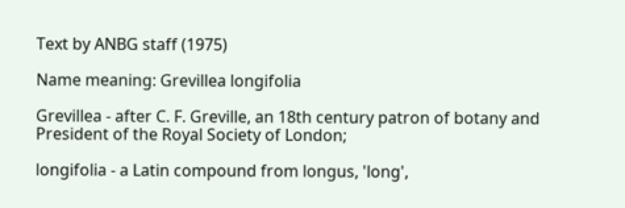Text by ANBG staff (1975)

Name meaning: Grevillea longifolia

Grevillea - after C. F. Greville, an 18th century patron of botany and President of the Royal Society of London;

longifolia - a Latin compound from longus, 'long',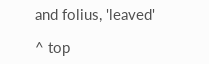and folius, 'leaved'

^ top